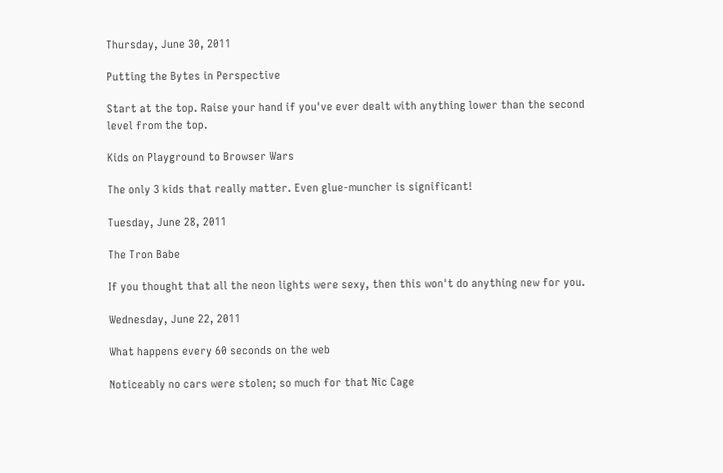Thursday, June 30, 2011

Putting the Bytes in Perspective

Start at the top. Raise your hand if you've ever dealt with anything lower than the second level from the top.

Kids on Playground to Browser Wars

The only 3 kids that really matter. Even glue-muncher is significant!

Tuesday, June 28, 2011

The Tron Babe

If you thought that all the neon lights were sexy, then this won't do anything new for you.

Wednesday, June 22, 2011

What happens every 60 seconds on the web

Noticeably no cars were stolen; so much for that Nic Cage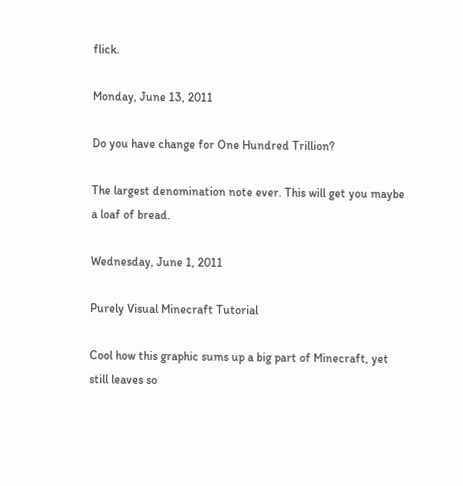flick.

Monday, June 13, 2011

Do you have change for One Hundred Trillion?

The largest denomination note ever. This will get you maybe a loaf of bread.

Wednesday, June 1, 2011

Purely Visual Minecraft Tutorial

Cool how this graphic sums up a big part of Minecraft, yet still leaves so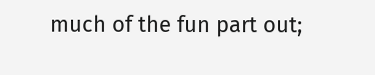much of the fun part out;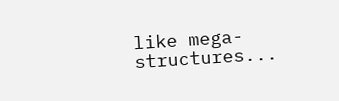like mega-structures...